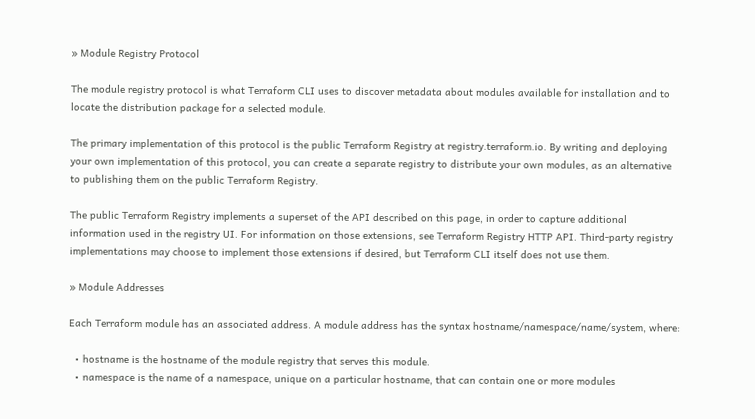» Module Registry Protocol

The module registry protocol is what Terraform CLI uses to discover metadata about modules available for installation and to locate the distribution package for a selected module.

The primary implementation of this protocol is the public Terraform Registry at registry.terraform.io. By writing and deploying your own implementation of this protocol, you can create a separate registry to distribute your own modules, as an alternative to publishing them on the public Terraform Registry.

The public Terraform Registry implements a superset of the API described on this page, in order to capture additional information used in the registry UI. For information on those extensions, see Terraform Registry HTTP API. Third-party registry implementations may choose to implement those extensions if desired, but Terraform CLI itself does not use them.

» Module Addresses

Each Terraform module has an associated address. A module address has the syntax hostname/namespace/name/system, where:

  • hostname is the hostname of the module registry that serves this module.
  • namespace is the name of a namespace, unique on a particular hostname, that can contain one or more modules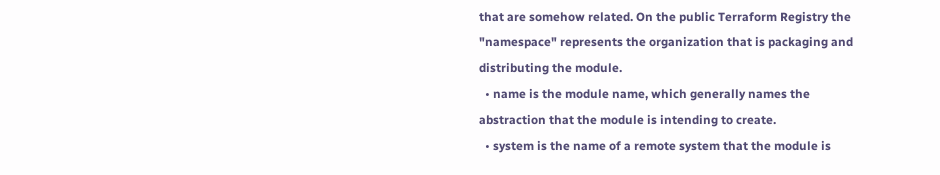that are somehow related. On the public Terraform Registry the "namespace" represents the organization that is packaging and distributing the module.
  • name is the module name, which generally names the abstraction that the module is intending to create.
  • system is the name of a remote system that the module is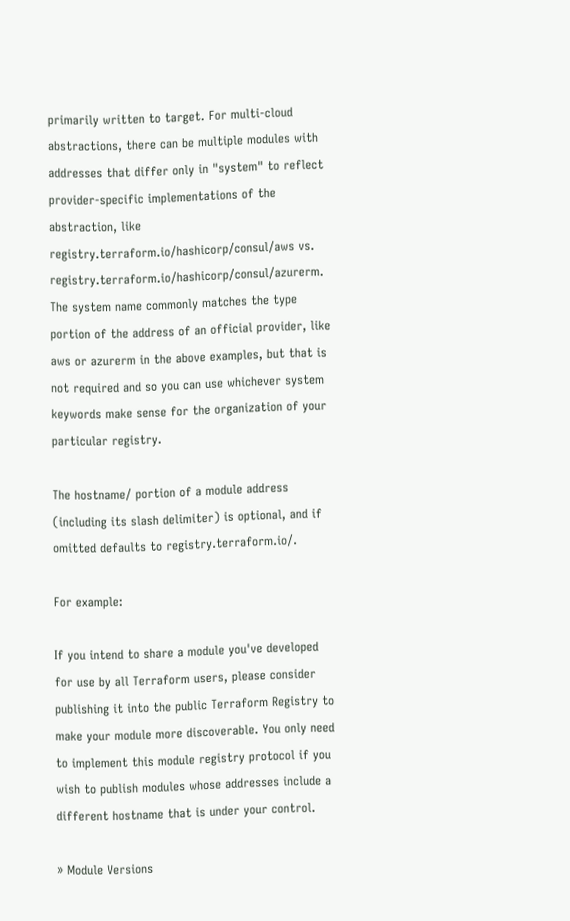primarily written to target. For multi-cloud abstractions, there can be multiple modules with addresses that differ only in "system" to reflect provider-specific implementations of the abstraction, like registry.terraform.io/hashicorp/consul/aws vs. registry.terraform.io/hashicorp/consul/azurerm. The system name commonly matches the type portion of the address of an official provider, like aws or azurerm in the above examples, but that is not required and so you can use whichever system keywords make sense for the organization of your particular registry.

The hostname/ portion of a module address (including its slash delimiter) is optional, and if omitted defaults to registry.terraform.io/.

For example:

If you intend to share a module you've developed for use by all Terraform users, please consider publishing it into the public Terraform Registry to make your module more discoverable. You only need to implement this module registry protocol if you wish to publish modules whose addresses include a different hostname that is under your control.

» Module Versions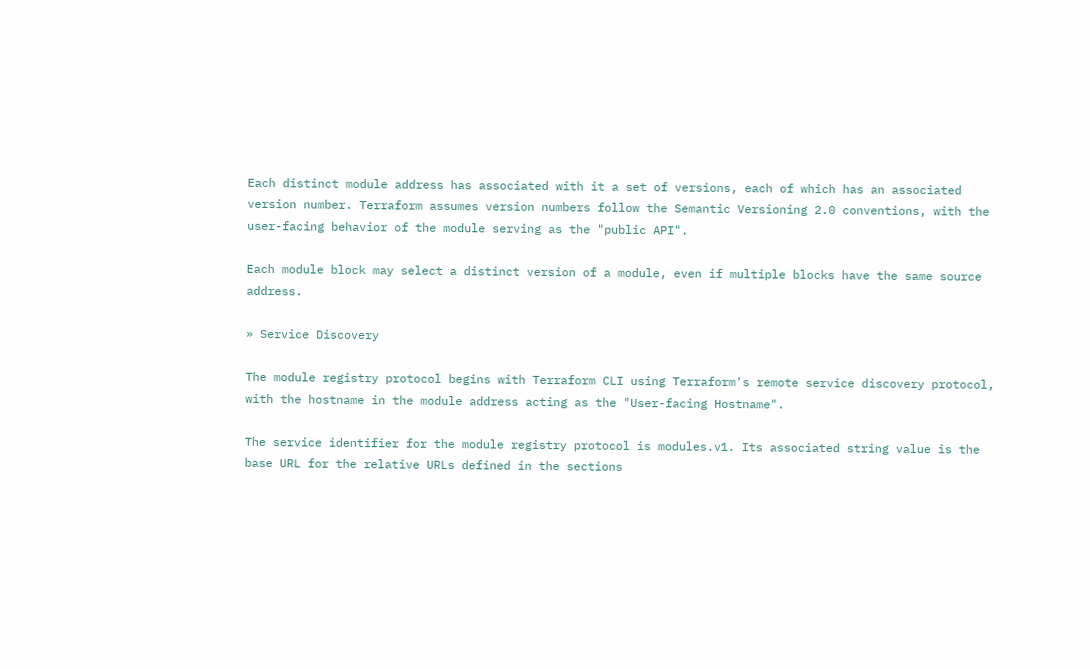Each distinct module address has associated with it a set of versions, each of which has an associated version number. Terraform assumes version numbers follow the Semantic Versioning 2.0 conventions, with the user-facing behavior of the module serving as the "public API".

Each module block may select a distinct version of a module, even if multiple blocks have the same source address.

» Service Discovery

The module registry protocol begins with Terraform CLI using Terraform's remote service discovery protocol, with the hostname in the module address acting as the "User-facing Hostname".

The service identifier for the module registry protocol is modules.v1. Its associated string value is the base URL for the relative URLs defined in the sections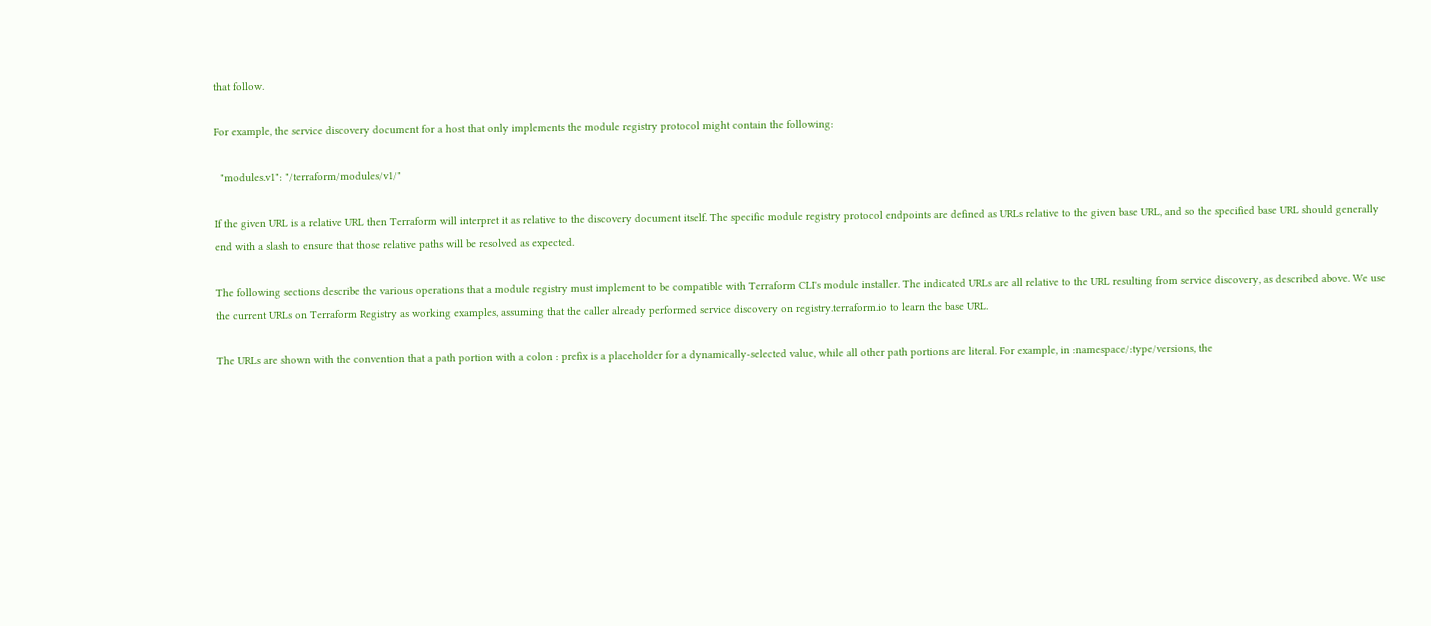that follow.

For example, the service discovery document for a host that only implements the module registry protocol might contain the following:

  "modules.v1": "/terraform/modules/v1/"

If the given URL is a relative URL then Terraform will interpret it as relative to the discovery document itself. The specific module registry protocol endpoints are defined as URLs relative to the given base URL, and so the specified base URL should generally end with a slash to ensure that those relative paths will be resolved as expected.

The following sections describe the various operations that a module registry must implement to be compatible with Terraform CLI's module installer. The indicated URLs are all relative to the URL resulting from service discovery, as described above. We use the current URLs on Terraform Registry as working examples, assuming that the caller already performed service discovery on registry.terraform.io to learn the base URL.

The URLs are shown with the convention that a path portion with a colon : prefix is a placeholder for a dynamically-selected value, while all other path portions are literal. For example, in :namespace/:type/versions, the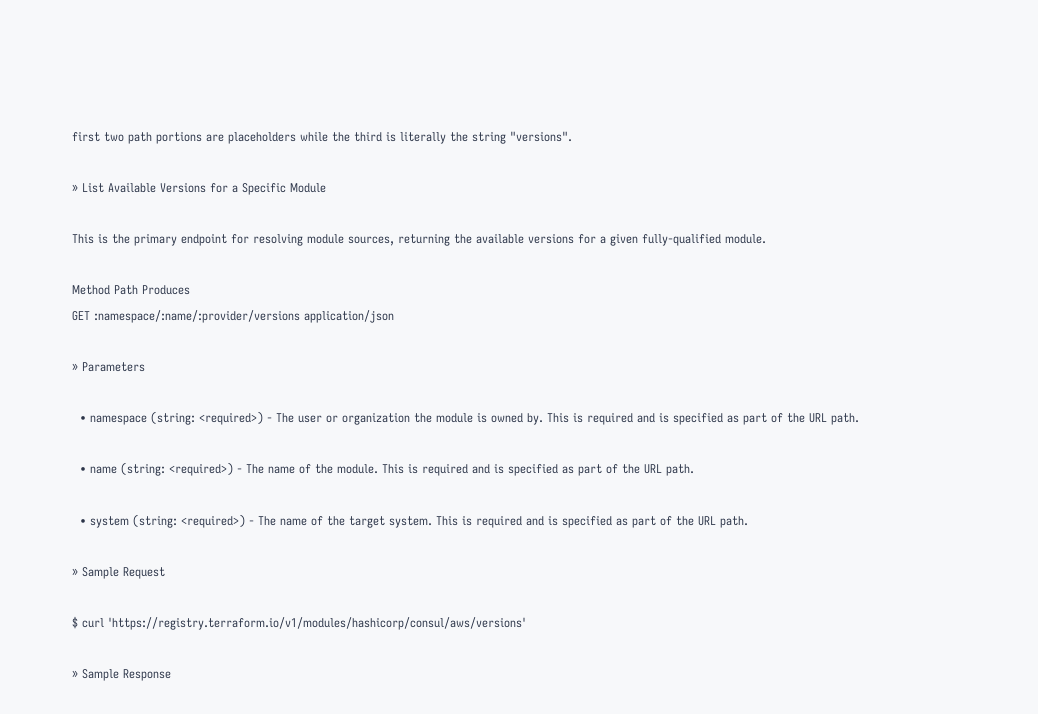first two path portions are placeholders while the third is literally the string "versions".

» List Available Versions for a Specific Module

This is the primary endpoint for resolving module sources, returning the available versions for a given fully-qualified module.

Method Path Produces
GET :namespace/:name/:provider/versions application/json

» Parameters

  • namespace (string: <required>) - The user or organization the module is owned by. This is required and is specified as part of the URL path.

  • name (string: <required>) - The name of the module. This is required and is specified as part of the URL path.

  • system (string: <required>) - The name of the target system. This is required and is specified as part of the URL path.

» Sample Request

$ curl 'https://registry.terraform.io/v1/modules/hashicorp/consul/aws/versions'

» Sample Response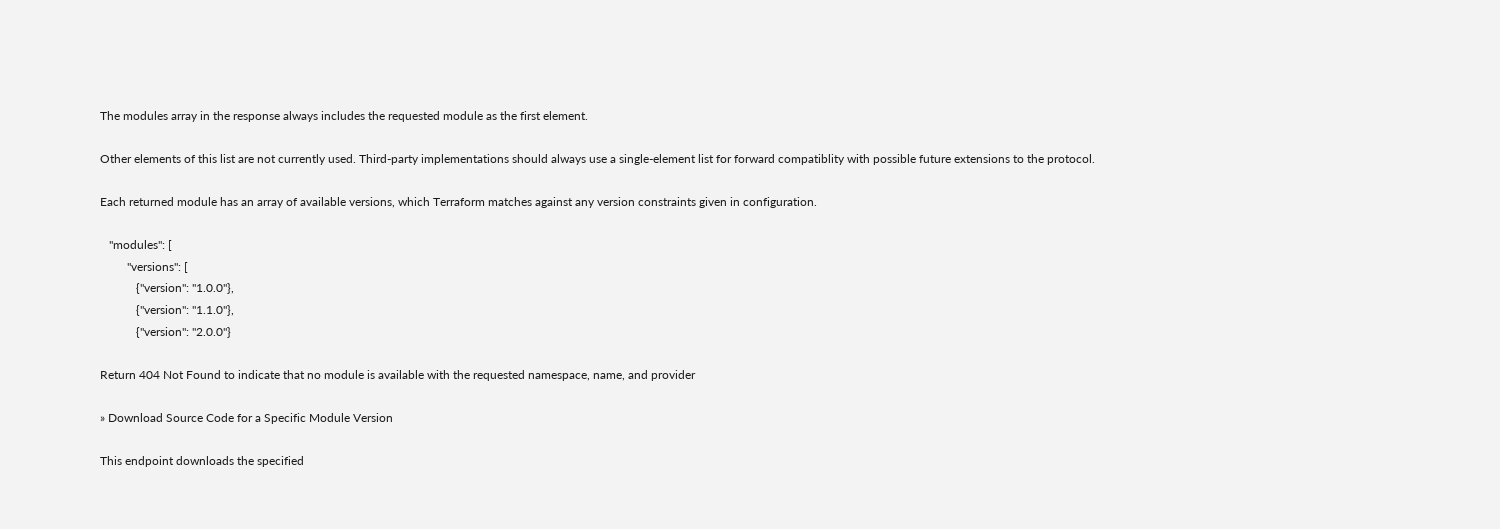The modules array in the response always includes the requested module as the first element.

Other elements of this list are not currently used. Third-party implementations should always use a single-element list for forward compatiblity with possible future extensions to the protocol.

Each returned module has an array of available versions, which Terraform matches against any version constraints given in configuration.

   "modules": [
         "versions": [
            {"version": "1.0.0"},
            {"version": "1.1.0"},
            {"version": "2.0.0"}

Return 404 Not Found to indicate that no module is available with the requested namespace, name, and provider

» Download Source Code for a Specific Module Version

This endpoint downloads the specified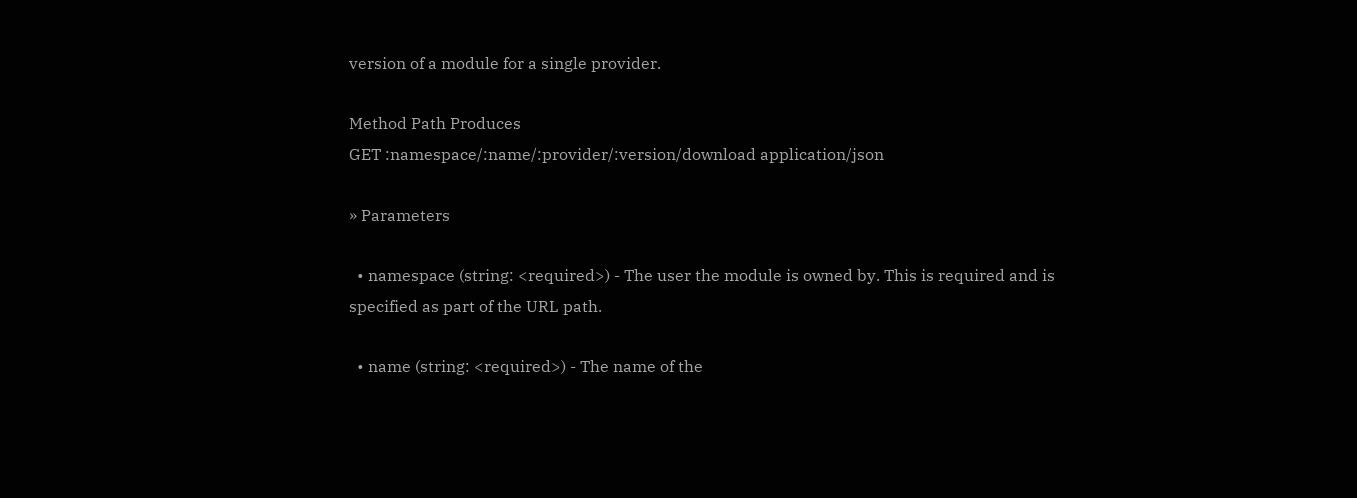version of a module for a single provider.

Method Path Produces
GET :namespace/:name/:provider/:version/download application/json

» Parameters

  • namespace (string: <required>) - The user the module is owned by. This is required and is specified as part of the URL path.

  • name (string: <required>) - The name of the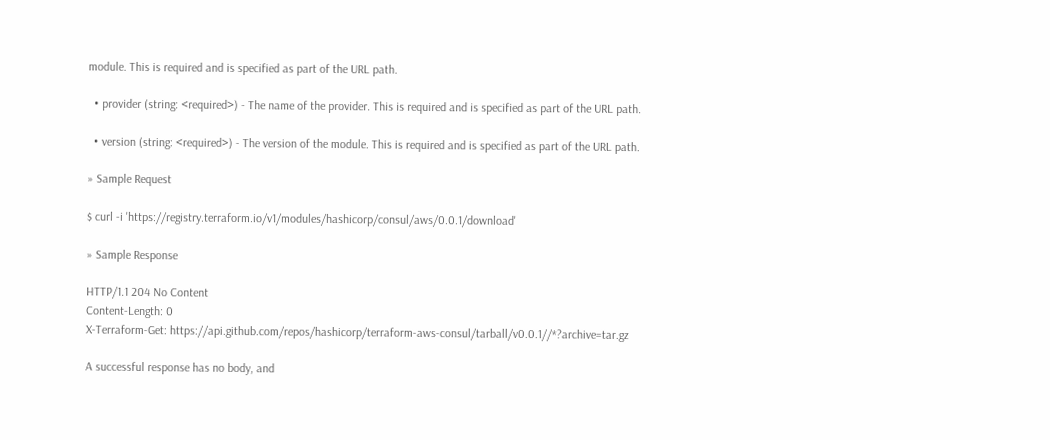module. This is required and is specified as part of the URL path.

  • provider (string: <required>) - The name of the provider. This is required and is specified as part of the URL path.

  • version (string: <required>) - The version of the module. This is required and is specified as part of the URL path.

» Sample Request

$ curl -i 'https://registry.terraform.io/v1/modules/hashicorp/consul/aws/0.0.1/download'

» Sample Response

HTTP/1.1 204 No Content
Content-Length: 0
X-Terraform-Get: https://api.github.com/repos/hashicorp/terraform-aws-consul/tarball/v0.0.1//*?archive=tar.gz

A successful response has no body, and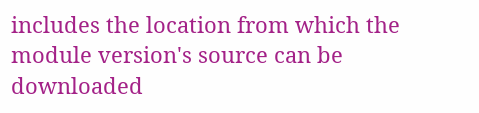includes the location from which the module version's source can be downloaded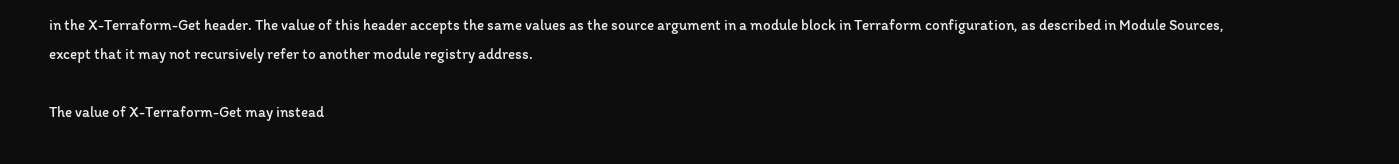in the X-Terraform-Get header. The value of this header accepts the same values as the source argument in a module block in Terraform configuration, as described in Module Sources, except that it may not recursively refer to another module registry address.

The value of X-Terraform-Get may instead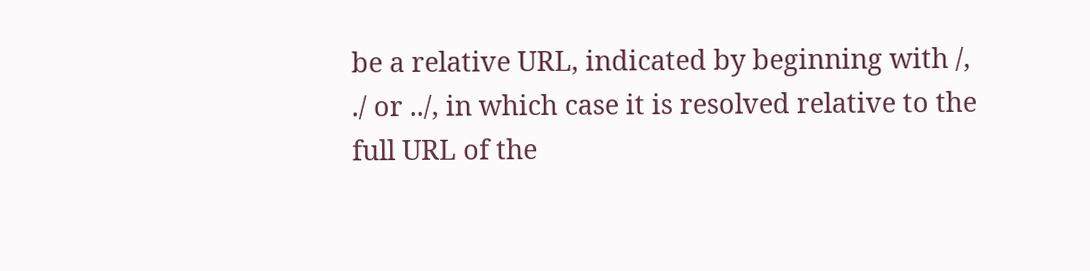be a relative URL, indicated by beginning with /, ./ or ../, in which case it is resolved relative to the full URL of the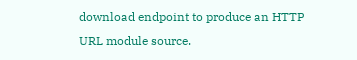download endpoint to produce an HTTP URL module source.